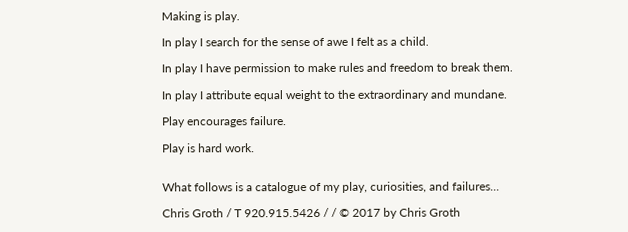Making is play.

In play I search for the sense of awe I felt as a child.

In play I have permission to make rules and freedom to break them.

In play I attribute equal weight to the extraordinary and mundane.

Play encourages failure.

Play is hard work.


What follows is a catalogue of my play, curiosities, and failures...

Chris Groth / T 920.915.5426 / / © 2017 by Chris Groth